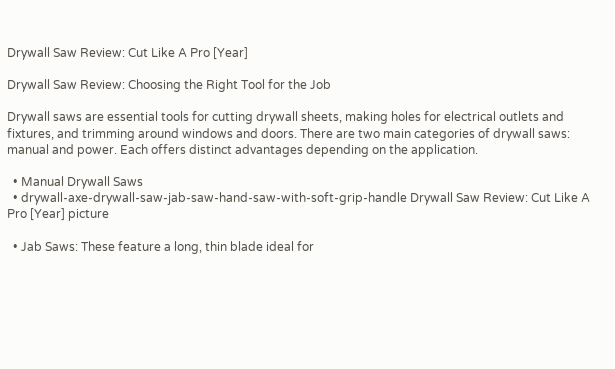Drywall Saw Review: Cut Like A Pro [Year]

Drywall Saw Review: Choosing the Right Tool for the Job

Drywall saws are essential tools for cutting drywall sheets, making holes for electrical outlets and fixtures, and trimming around windows and doors. There are two main categories of drywall saws: manual and power. Each offers distinct advantages depending on the application.

  • Manual Drywall Saws
  • drywall-axe-drywall-saw-jab-saw-hand-saw-with-soft-grip-handle Drywall Saw Review: Cut Like A Pro [Year] picture

  • Jab Saws: These feature a long, thin blade ideal for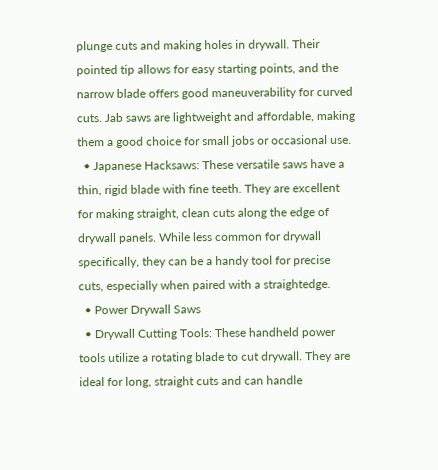plunge cuts and making holes in drywall. Their pointed tip allows for easy starting points, and the narrow blade offers good maneuverability for curved cuts. Jab saws are lightweight and affordable, making them a good choice for small jobs or occasional use.
  • Japanese Hacksaws: These versatile saws have a thin, rigid blade with fine teeth. They are excellent for making straight, clean cuts along the edge of drywall panels. While less common for drywall specifically, they can be a handy tool for precise cuts, especially when paired with a straightedge.
  • Power Drywall Saws
  • Drywall Cutting Tools: These handheld power tools utilize a rotating blade to cut drywall. They are ideal for long, straight cuts and can handle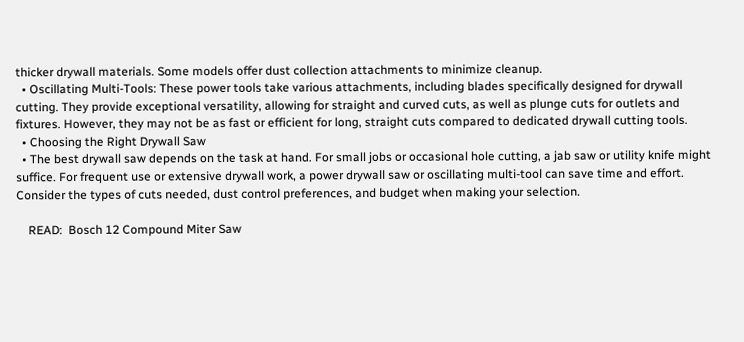thicker drywall materials. Some models offer dust collection attachments to minimize cleanup.
  • Oscillating Multi-Tools: These power tools take various attachments, including blades specifically designed for drywall cutting. They provide exceptional versatility, allowing for straight and curved cuts, as well as plunge cuts for outlets and fixtures. However, they may not be as fast or efficient for long, straight cuts compared to dedicated drywall cutting tools.
  • Choosing the Right Drywall Saw
  • The best drywall saw depends on the task at hand. For small jobs or occasional hole cutting, a jab saw or utility knife might suffice. For frequent use or extensive drywall work, a power drywall saw or oscillating multi-tool can save time and effort. Consider the types of cuts needed, dust control preferences, and budget when making your selection.

    READ:  Bosch 12 Compound Miter Saw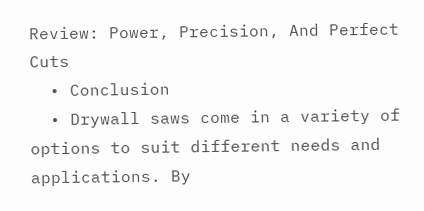Review: Power, Precision, And Perfect Cuts
  • Conclusion
  • Drywall saws come in a variety of options to suit different needs and applications. By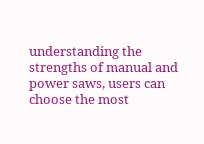understanding the strengths of manual and power saws, users can choose the most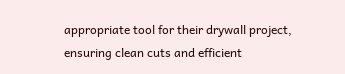appropriate tool for their drywall project, ensuring clean cuts and efficient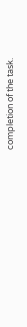completion of the task.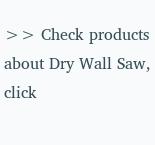>> Check products about Dry Wall Saw, click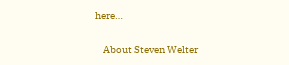here…

    About Steven Welter